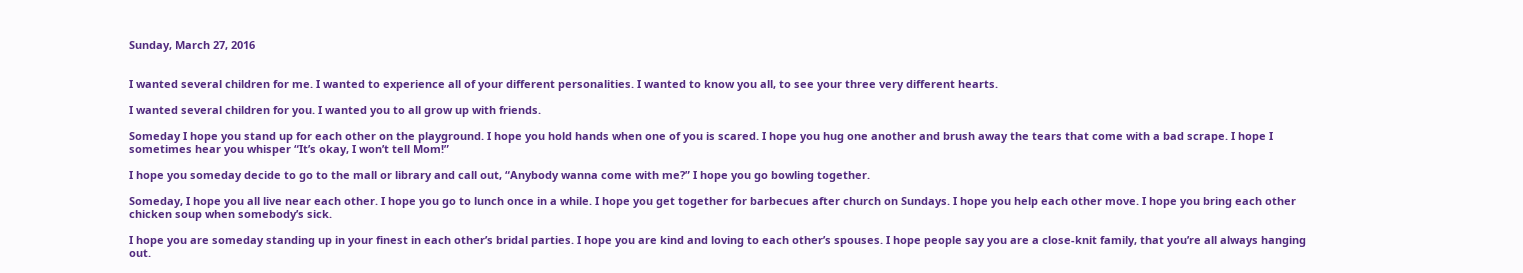Sunday, March 27, 2016


I wanted several children for me. I wanted to experience all of your different personalities. I wanted to know you all, to see your three very different hearts.

I wanted several children for you. I wanted you to all grow up with friends.

Someday I hope you stand up for each other on the playground. I hope you hold hands when one of you is scared. I hope you hug one another and brush away the tears that come with a bad scrape. I hope I sometimes hear you whisper “It’s okay, I won’t tell Mom!”

I hope you someday decide to go to the mall or library and call out, “Anybody wanna come with me?” I hope you go bowling together.

Someday, I hope you all live near each other. I hope you go to lunch once in a while. I hope you get together for barbecues after church on Sundays. I hope you help each other move. I hope you bring each other chicken soup when somebody’s sick.

I hope you are someday standing up in your finest in each other’s bridal parties. I hope you are kind and loving to each other’s spouses. I hope people say you are a close-knit family, that you’re all always hanging out.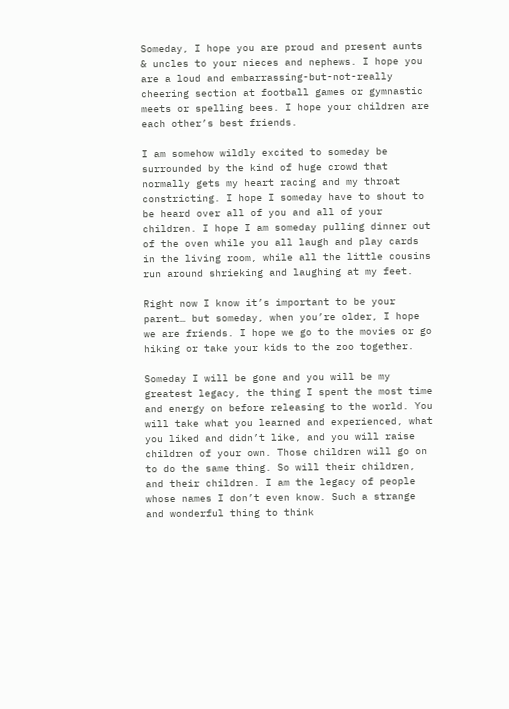Someday, I hope you are proud and present aunts & uncles to your nieces and nephews. I hope you are a loud and embarrassing-but-not-really cheering section at football games or gymnastic meets or spelling bees. I hope your children are each other’s best friends.

I am somehow wildly excited to someday be surrounded by the kind of huge crowd that normally gets my heart racing and my throat constricting. I hope I someday have to shout to be heard over all of you and all of your children. I hope I am someday pulling dinner out of the oven while you all laugh and play cards in the living room, while all the little cousins run around shrieking and laughing at my feet.

Right now I know it’s important to be your parent… but someday, when you’re older, I hope we are friends. I hope we go to the movies or go hiking or take your kids to the zoo together.

Someday I will be gone and you will be my greatest legacy, the thing I spent the most time and energy on before releasing to the world. You will take what you learned and experienced, what you liked and didn’t like, and you will raise children of your own. Those children will go on to do the same thing. So will their children, and their children. I am the legacy of people whose names I don’t even know. Such a strange and wonderful thing to think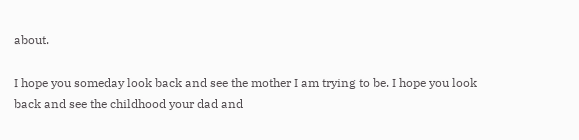about.

I hope you someday look back and see the mother I am trying to be. I hope you look back and see the childhood your dad and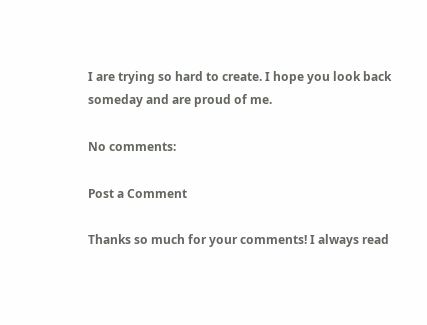I are trying so hard to create. I hope you look back someday and are proud of me.

No comments:

Post a Comment

Thanks so much for your comments! I always read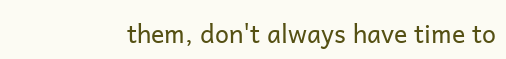them, don't always have time to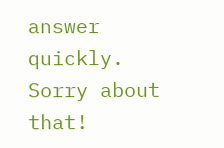answer quickly. Sorry about that!